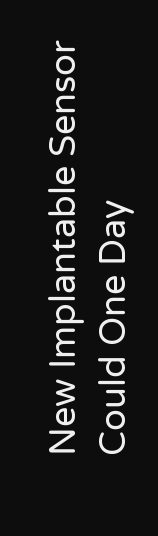New Implantable Sensor Could One Day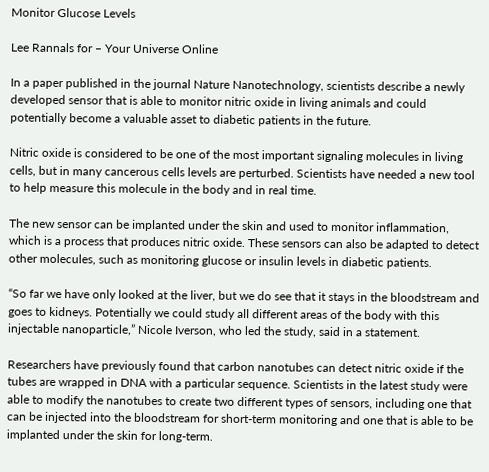Monitor Glucose Levels

Lee Rannals for – Your Universe Online

In a paper published in the journal Nature Nanotechnology, scientists describe a newly developed sensor that is able to monitor nitric oxide in living animals and could potentially become a valuable asset to diabetic patients in the future.

Nitric oxide is considered to be one of the most important signaling molecules in living cells, but in many cancerous cells levels are perturbed. Scientists have needed a new tool to help measure this molecule in the body and in real time.

The new sensor can be implanted under the skin and used to monitor inflammation, which is a process that produces nitric oxide. These sensors can also be adapted to detect other molecules, such as monitoring glucose or insulin levels in diabetic patients.

“So far we have only looked at the liver, but we do see that it stays in the bloodstream and goes to kidneys. Potentially we could study all different areas of the body with this injectable nanoparticle,” Nicole Iverson, who led the study, said in a statement.

Researchers have previously found that carbon nanotubes can detect nitric oxide if the tubes are wrapped in DNA with a particular sequence. Scientists in the latest study were able to modify the nanotubes to create two different types of sensors, including one that can be injected into the bloodstream for short-term monitoring and one that is able to be implanted under the skin for long-term.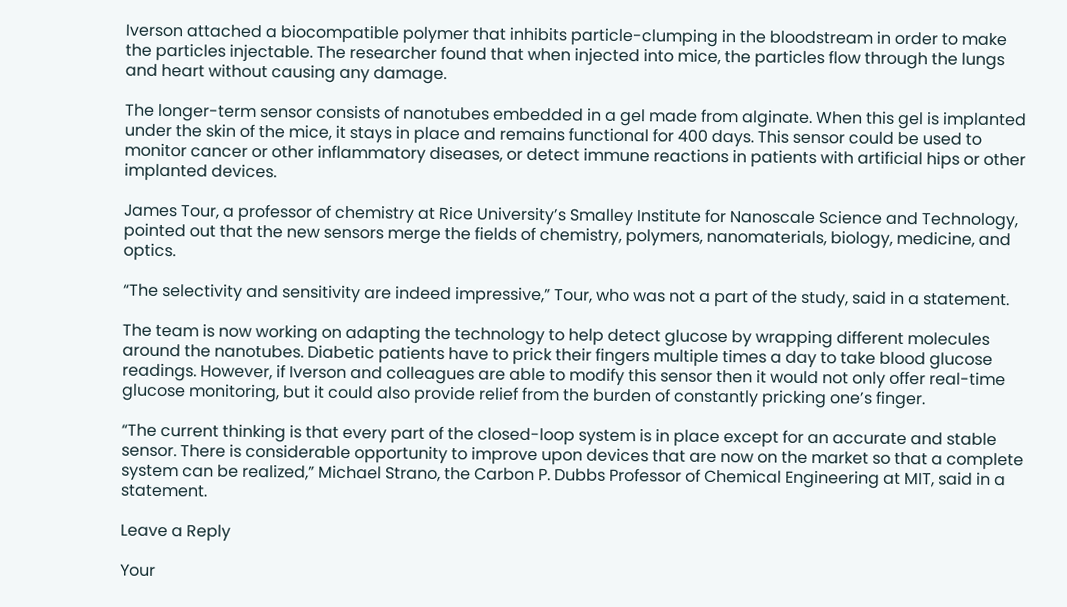Iverson attached a biocompatible polymer that inhibits particle-clumping in the bloodstream in order to make the particles injectable. The researcher found that when injected into mice, the particles flow through the lungs and heart without causing any damage.

The longer-term sensor consists of nanotubes embedded in a gel made from alginate. When this gel is implanted under the skin of the mice, it stays in place and remains functional for 400 days. This sensor could be used to monitor cancer or other inflammatory diseases, or detect immune reactions in patients with artificial hips or other implanted devices.

James Tour, a professor of chemistry at Rice University’s Smalley Institute for Nanoscale Science and Technology, pointed out that the new sensors merge the fields of chemistry, polymers, nanomaterials, biology, medicine, and optics.

“The selectivity and sensitivity are indeed impressive,” Tour, who was not a part of the study, said in a statement.

The team is now working on adapting the technology to help detect glucose by wrapping different molecules around the nanotubes. Diabetic patients have to prick their fingers multiple times a day to take blood glucose readings. However, if Iverson and colleagues are able to modify this sensor then it would not only offer real-time glucose monitoring, but it could also provide relief from the burden of constantly pricking one’s finger.

“The current thinking is that every part of the closed-loop system is in place except for an accurate and stable sensor. There is considerable opportunity to improve upon devices that are now on the market so that a complete system can be realized,” Michael Strano, the Carbon P. Dubbs Professor of Chemical Engineering at MIT, said in a statement.

Leave a Reply

Your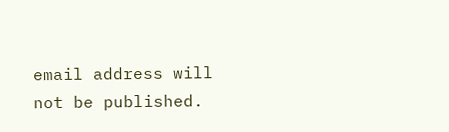email address will not be published.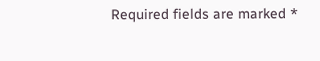Required fields are marked *